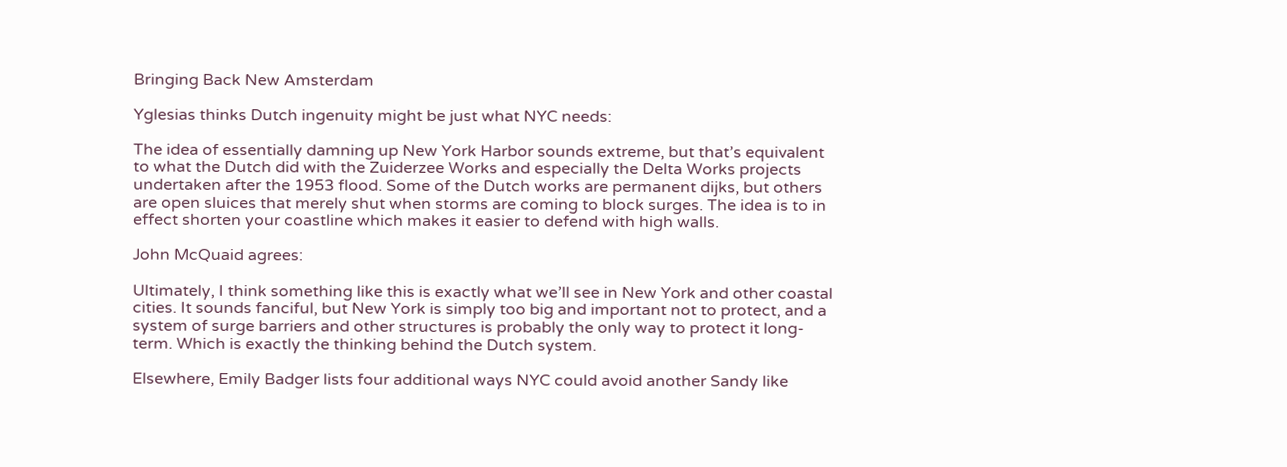Bringing Back New Amsterdam

Yglesias thinks Dutch ingenuity might be just what NYC needs:

The idea of essentially damning up New York Harbor sounds extreme, but that’s equivalent to what the Dutch did with the Zuiderzee Works and especially the Delta Works projects undertaken after the 1953 flood. Some of the Dutch works are permanent dijks, but others are open sluices that merely shut when storms are coming to block surges. The idea is to in effect shorten your coastline which makes it easier to defend with high walls.

John McQuaid agrees:

Ultimately, I think something like this is exactly what we’ll see in New York and other coastal cities. It sounds fanciful, but New York is simply too big and important not to protect, and a system of surge barriers and other structures is probably the only way to protect it long-term. Which is exactly the thinking behind the Dutch system.

Elsewhere, Emily Badger lists four additional ways NYC could avoid another Sandy like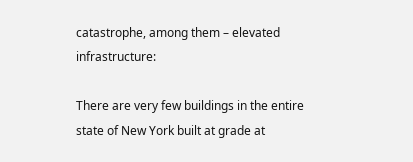catastrophe, among them – elevated infrastructure:

There are very few buildings in the entire state of New York built at grade at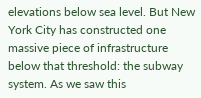elevations below sea level. But New York City has constructed one massive piece of infrastructure below that threshold: the subway system. As we saw this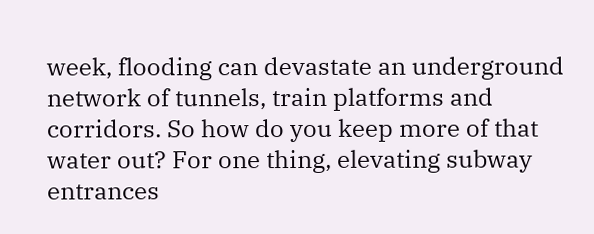week, flooding can devastate an underground network of tunnels, train platforms and corridors. So how do you keep more of that water out? For one thing, elevating subway entrances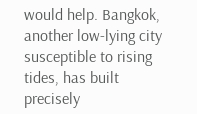would help. Bangkok, another low-lying city susceptible to rising tides, has built precisely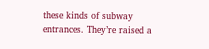these kinds of subway entrances. They’re raised a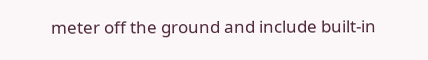meter off the ground and include built-in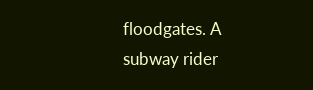floodgates. A subway rider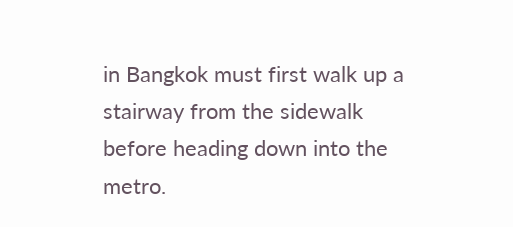in Bangkok must first walk up a stairway from the sidewalk before heading down into the metro.